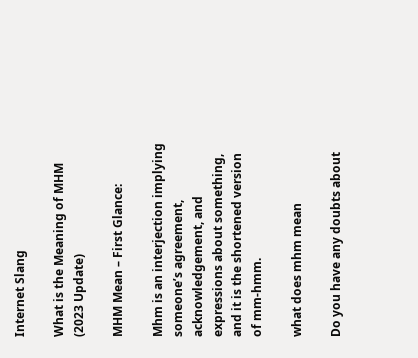Internet Slang

What is the Meaning of MHM (2023 Update)

MHM Mean – First Glance:

Mhm is an interjection implying someone’s agreement, acknowledgement, and expressions about something, and it is the shortened version of mm-hmm.

what does mhm mean

Do you have any doubts about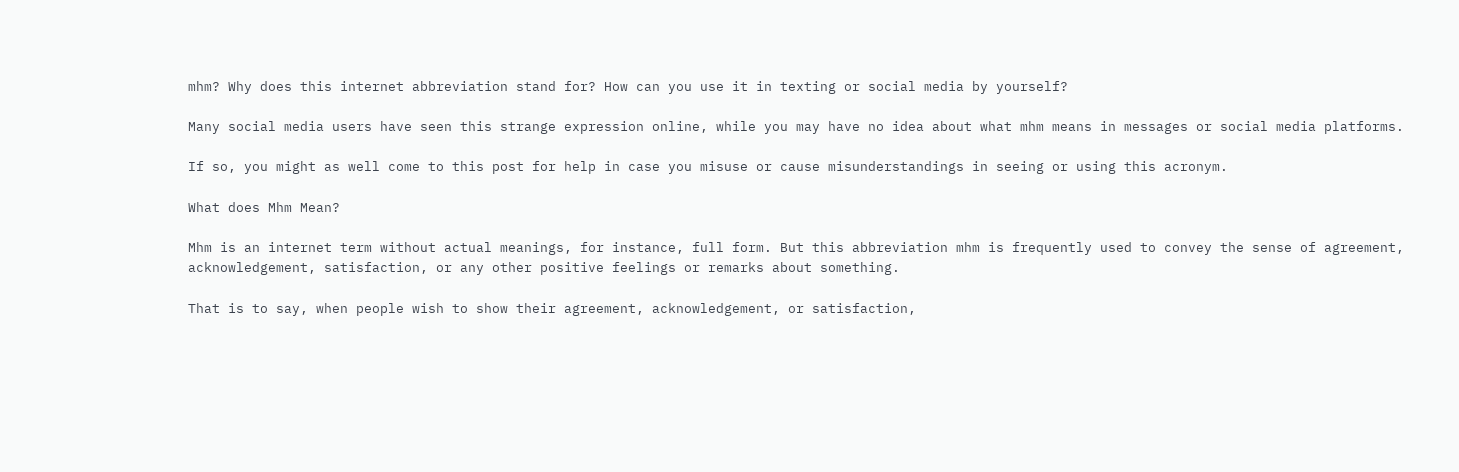mhm? Why does this internet abbreviation stand for? How can you use it in texting or social media by yourself?

Many social media users have seen this strange expression online, while you may have no idea about what mhm means in messages or social media platforms.

If so, you might as well come to this post for help in case you misuse or cause misunderstandings in seeing or using this acronym.

What does Mhm Mean?

Mhm is an internet term without actual meanings, for instance, full form. But this abbreviation mhm is frequently used to convey the sense of agreement, acknowledgement, satisfaction, or any other positive feelings or remarks about something.

That is to say, when people wish to show their agreement, acknowledgement, or satisfaction,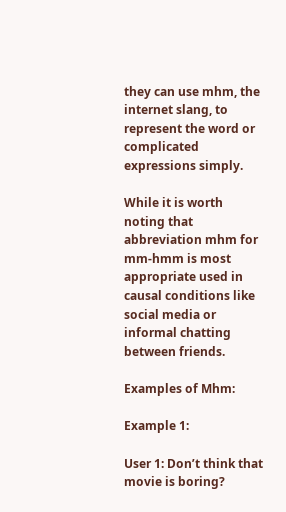they can use mhm, the internet slang, to represent the word or complicated expressions simply.

While it is worth noting that abbreviation mhm for mm-hmm is most appropriate used in causal conditions like social media or informal chatting between friends.

Examples of Mhm:

Example 1:

User 1: Don’t think that movie is boring?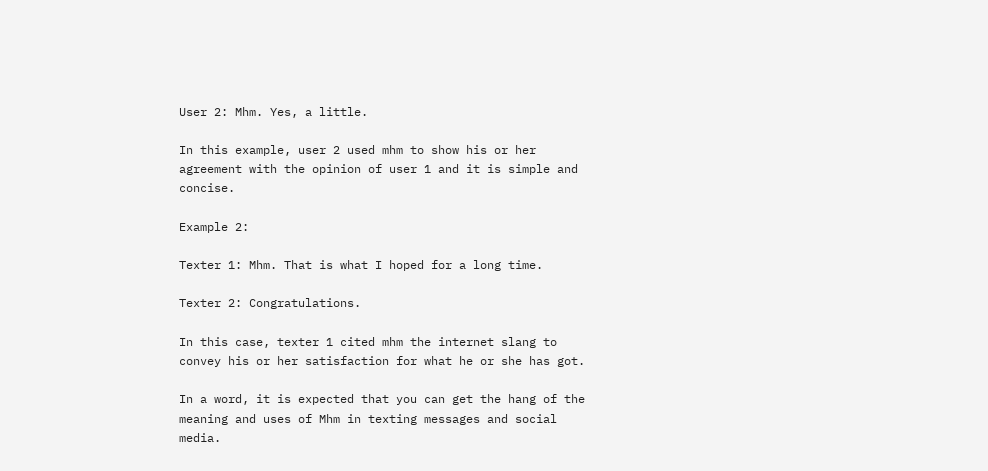User 2: Mhm. Yes, a little.

In this example, user 2 used mhm to show his or her agreement with the opinion of user 1 and it is simple and concise.

Example 2:

Texter 1: Mhm. That is what I hoped for a long time.

Texter 2: Congratulations.

In this case, texter 1 cited mhm the internet slang to convey his or her satisfaction for what he or she has got.

In a word, it is expected that you can get the hang of the meaning and uses of Mhm in texting messages and social media.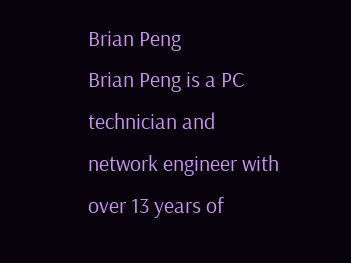Brian Peng
Brian Peng is a PC technician and network engineer with over 13 years of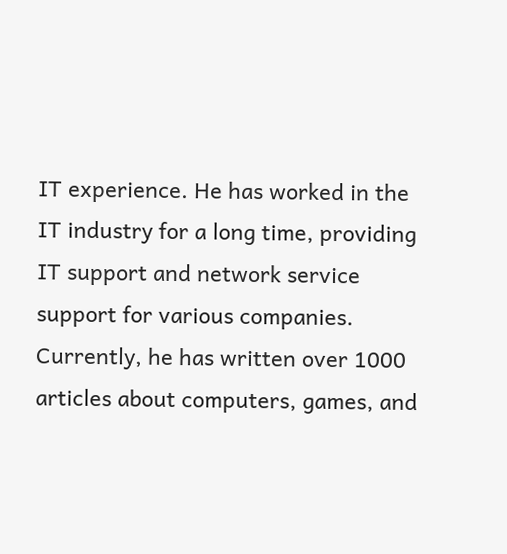IT experience. He has worked in the IT industry for a long time, providing IT support and network service support for various companies. Currently, he has written over 1000 articles about computers, games, and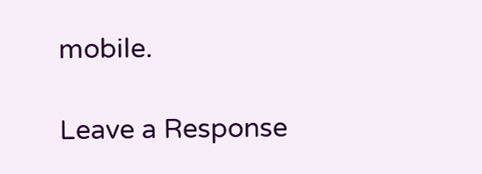mobile.

Leave a Response